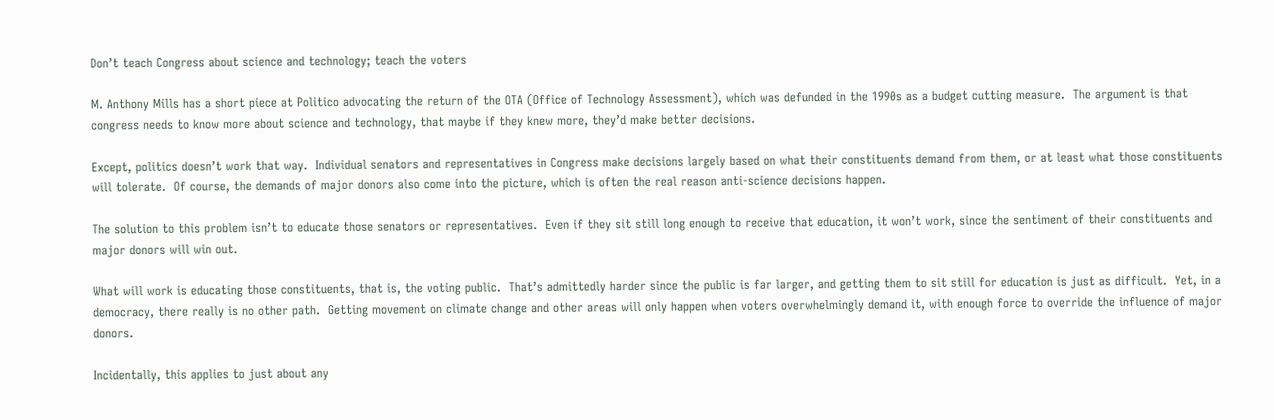Don’t teach Congress about science and technology; teach the voters

M. Anthony Mills has a short piece at Politico advocating the return of the OTA (Office of Technology Assessment), which was defunded in the 1990s as a budget cutting measure.  The argument is that congress needs to know more about science and technology, that maybe if they knew more, they’d make better decisions.

Except, politics doesn’t work that way.  Individual senators and representatives in Congress make decisions largely based on what their constituents demand from them, or at least what those constituents will tolerate.  Of course, the demands of major donors also come into the picture, which is often the real reason anti-science decisions happen.

The solution to this problem isn’t to educate those senators or representatives.  Even if they sit still long enough to receive that education, it won’t work, since the sentiment of their constituents and major donors will win out.

What will work is educating those constituents, that is, the voting public.  That’s admittedly harder since the public is far larger, and getting them to sit still for education is just as difficult.  Yet, in a democracy, there really is no other path.  Getting movement on climate change and other areas will only happen when voters overwhelmingly demand it, with enough force to override the influence of major donors.

Incidentally, this applies to just about any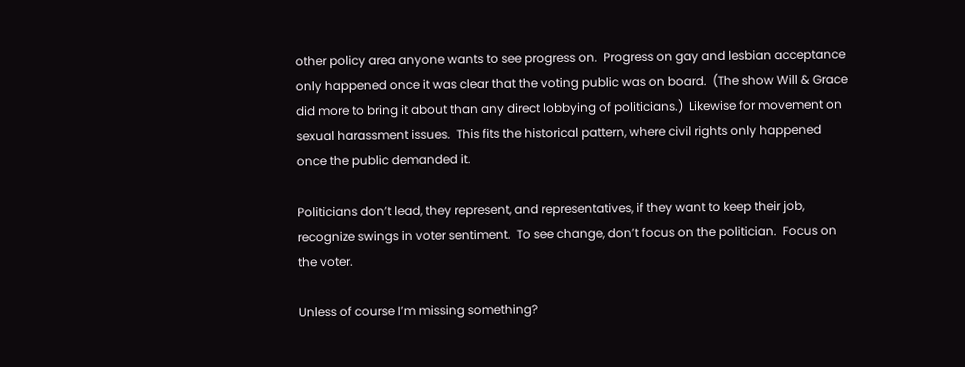other policy area anyone wants to see progress on.  Progress on gay and lesbian acceptance only happened once it was clear that the voting public was on board.  (The show Will & Grace did more to bring it about than any direct lobbying of politicians.)  Likewise for movement on sexual harassment issues.  This fits the historical pattern, where civil rights only happened once the public demanded it.

Politicians don’t lead, they represent, and representatives, if they want to keep their job, recognize swings in voter sentiment.  To see change, don’t focus on the politician.  Focus on the voter.

Unless of course I’m missing something?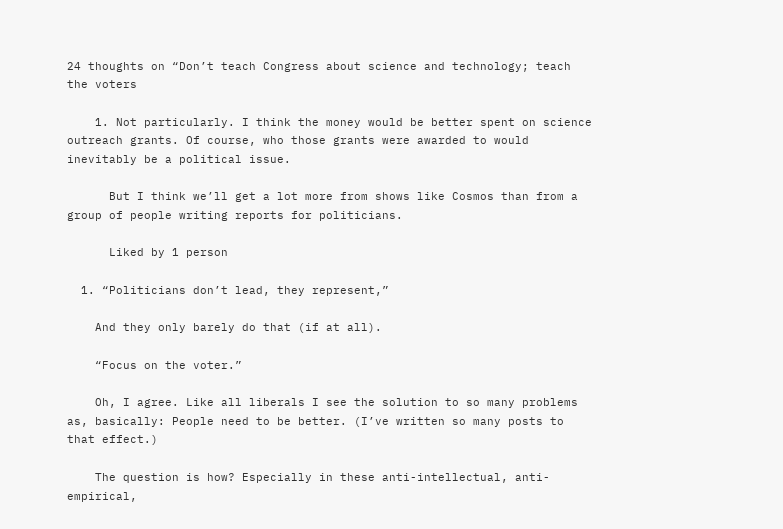24 thoughts on “Don’t teach Congress about science and technology; teach the voters

    1. Not particularly. I think the money would be better spent on science outreach grants. Of course, who those grants were awarded to would inevitably be a political issue.

      But I think we’ll get a lot more from shows like Cosmos than from a group of people writing reports for politicians.

      Liked by 1 person

  1. “Politicians don’t lead, they represent,”

    And they only barely do that (if at all).

    “Focus on the voter.”

    Oh, I agree. Like all liberals I see the solution to so many problems as, basically: People need to be better. (I’ve written so many posts to that effect.)

    The question is how? Especially in these anti-intellectual, anti-empirical,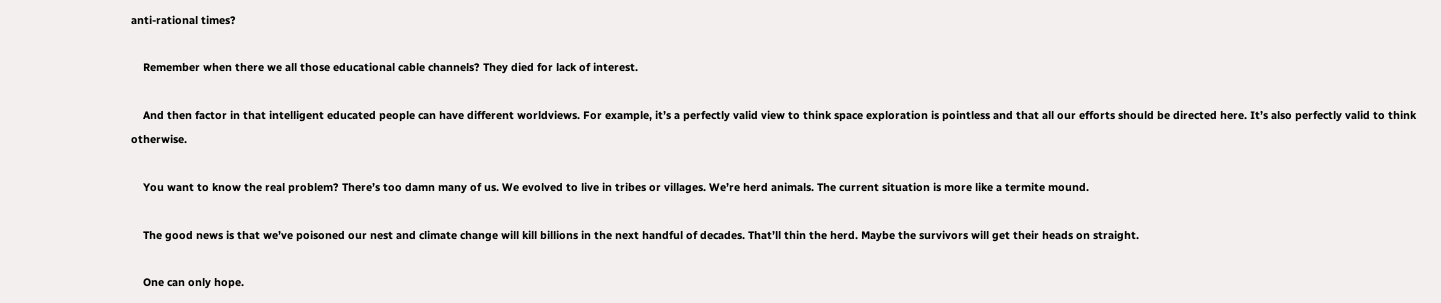anti-rational times?

    Remember when there we all those educational cable channels? They died for lack of interest.

    And then factor in that intelligent educated people can have different worldviews. For example, it’s a perfectly valid view to think space exploration is pointless and that all our efforts should be directed here. It’s also perfectly valid to think otherwise.

    You want to know the real problem? There’s too damn many of us. We evolved to live in tribes or villages. We’re herd animals. The current situation is more like a termite mound.

    The good news is that we’ve poisoned our nest and climate change will kill billions in the next handful of decades. That’ll thin the herd. Maybe the survivors will get their heads on straight.

    One can only hope.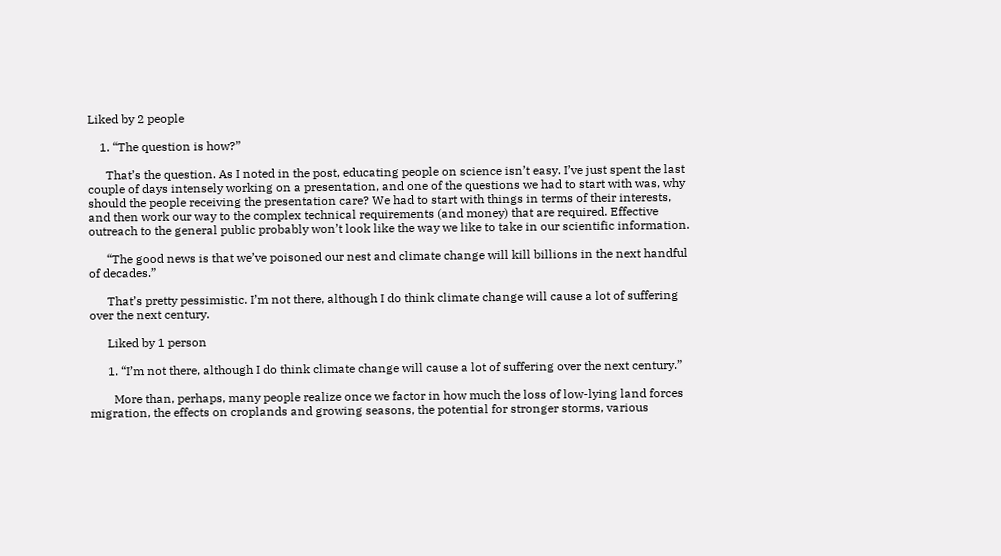Liked by 2 people

    1. “The question is how?”

      That’s the question. As I noted in the post, educating people on science isn’t easy. I’ve just spent the last couple of days intensely working on a presentation, and one of the questions we had to start with was, why should the people receiving the presentation care? We had to start with things in terms of their interests, and then work our way to the complex technical requirements (and money) that are required. Effective outreach to the general public probably won’t look like the way we like to take in our scientific information.

      “The good news is that we’ve poisoned our nest and climate change will kill billions in the next handful of decades.”

      That’s pretty pessimistic. I’m not there, although I do think climate change will cause a lot of suffering over the next century.

      Liked by 1 person

      1. “I’m not there, although I do think climate change will cause a lot of suffering over the next century.”

        More than, perhaps, many people realize once we factor in how much the loss of low-lying land forces migration, the effects on croplands and growing seasons, the potential for stronger storms, various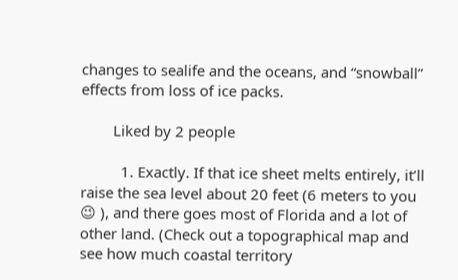changes to sealife and the oceans, and “snowball” effects from loss of ice packs.

        Liked by 2 people

          1. Exactly. If that ice sheet melts entirely, it’ll raise the sea level about 20 feet (6 meters to you 😉 ), and there goes most of Florida and a lot of other land. (Check out a topographical map and see how much coastal territory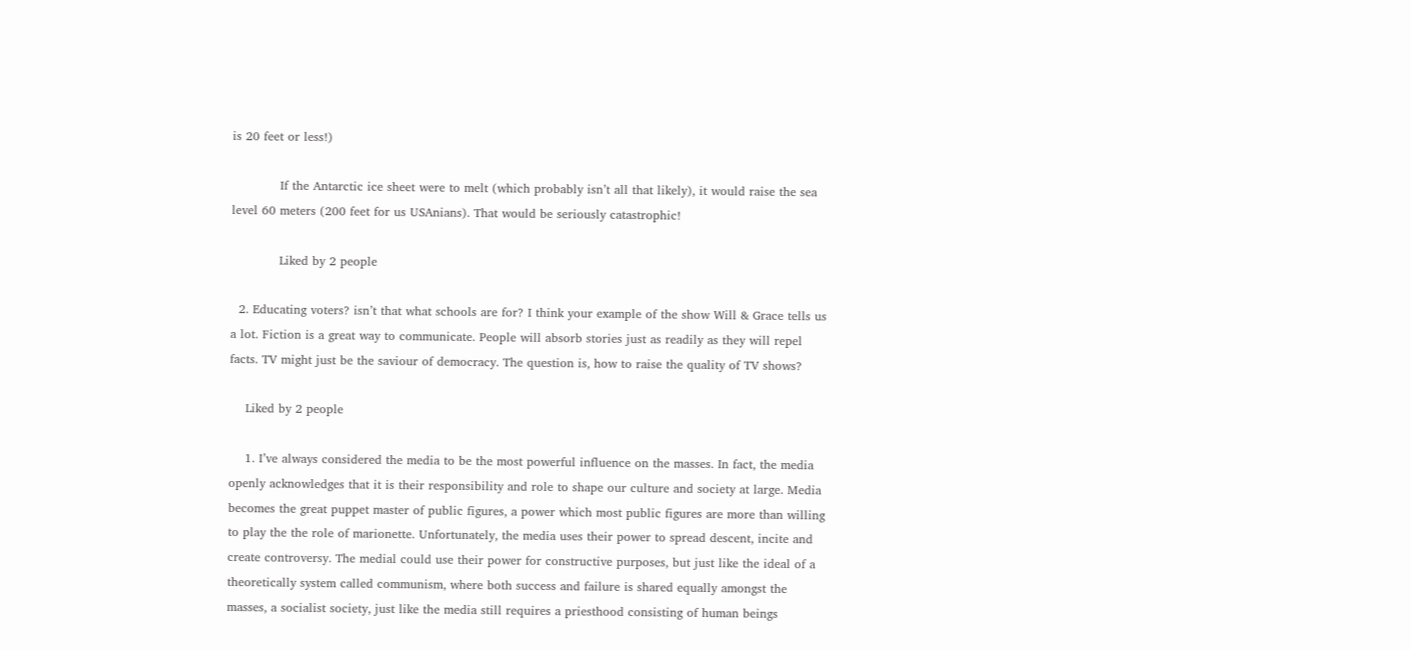is 20 feet or less!)

            If the Antarctic ice sheet were to melt (which probably isn’t all that likely), it would raise the sea level 60 meters (200 feet for us USAnians). That would be seriously catastrophic!

            Liked by 2 people

  2. Educating voters? isn’t that what schools are for? I think your example of the show Will & Grace tells us a lot. Fiction is a great way to communicate. People will absorb stories just as readily as they will repel facts. TV might just be the saviour of democracy. The question is, how to raise the quality of TV shows?

    Liked by 2 people

    1. I’ve always considered the media to be the most powerful influence on the masses. In fact, the media openly acknowledges that it is their responsibility and role to shape our culture and society at large. Media becomes the great puppet master of public figures, a power which most public figures are more than willing to play the the role of marionette. Unfortunately, the media uses their power to spread descent, incite and create controversy. The medial could use their power for constructive purposes, but just like the ideal of a theoretically system called communism, where both success and failure is shared equally amongst the masses, a socialist society, just like the media still requires a priesthood consisting of human beings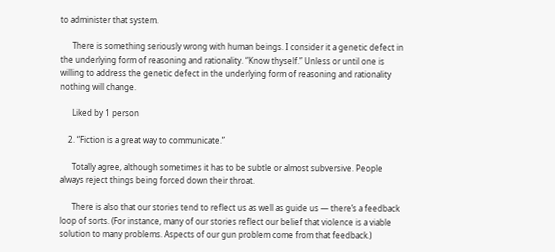to administer that system.

      There is something seriously wrong with human beings. I consider it a genetic defect in the underlying form of reasoning and rationality. “Know thyself.” Unless or until one is willing to address the genetic defect in the underlying form of reasoning and rationality nothing will change.

      Liked by 1 person

    2. “Fiction is a great way to communicate.”

      Totally agree, although sometimes it has to be subtle or almost subversive. People always reject things being forced down their throat.

      There is also that our stories tend to reflect us as well as guide us — there’s a feedback loop of sorts. (For instance, many of our stories reflect our belief that violence is a viable solution to many problems. Aspects of our gun problem come from that feedback.)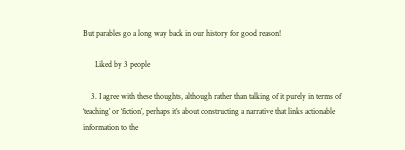But parables go a long way back in our history for good reason!

      Liked by 3 people

    3. I agree with these thoughts, although rather than talking of it purely in terms of ‘teaching’ or ‘fiction’, perhaps it’s about constructing a narrative that links actionable information to the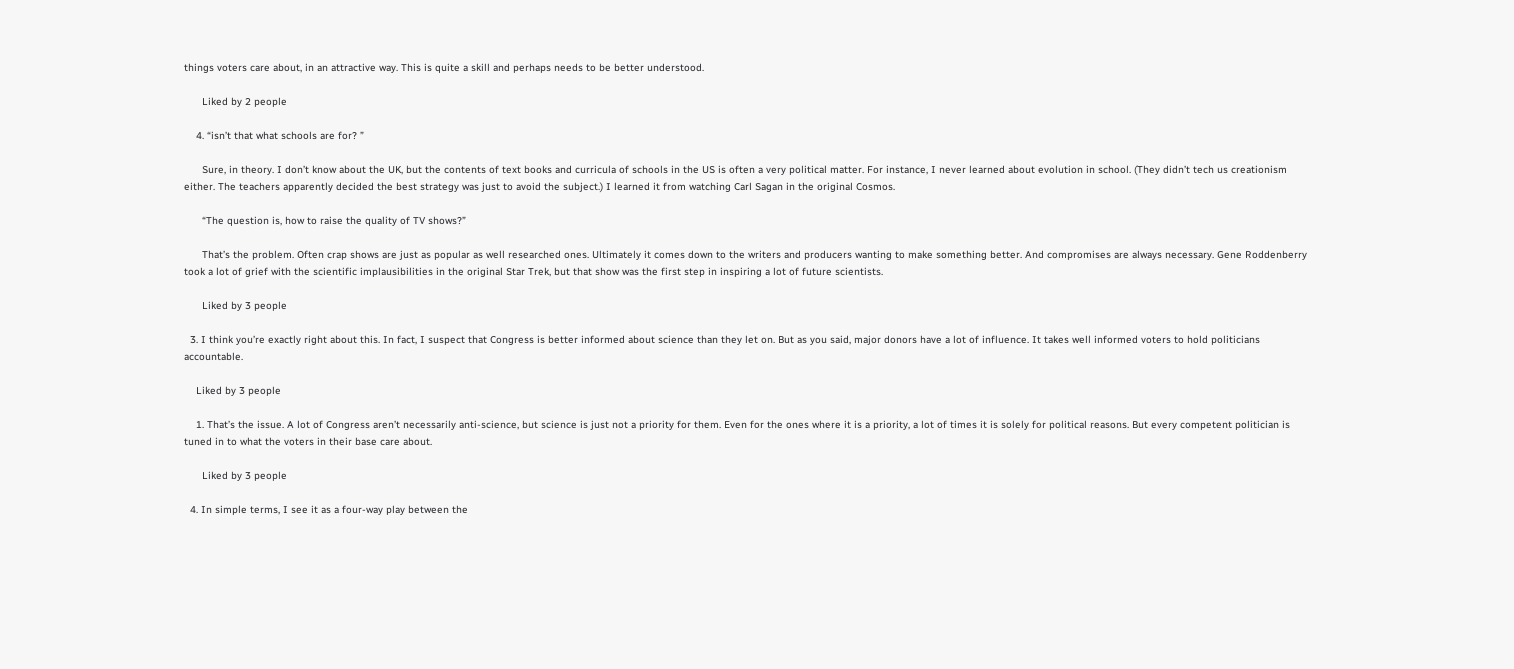things voters care about, in an attractive way. This is quite a skill and perhaps needs to be better understood.

      Liked by 2 people

    4. “isn’t that what schools are for? ”

      Sure, in theory. I don’t know about the UK, but the contents of text books and curricula of schools in the US is often a very political matter. For instance, I never learned about evolution in school. (They didn’t tech us creationism either. The teachers apparently decided the best strategy was just to avoid the subject.) I learned it from watching Carl Sagan in the original Cosmos.

      “The question is, how to raise the quality of TV shows?”

      That’s the problem. Often crap shows are just as popular as well researched ones. Ultimately it comes down to the writers and producers wanting to make something better. And compromises are always necessary. Gene Roddenberry took a lot of grief with the scientific implausibilities in the original Star Trek, but that show was the first step in inspiring a lot of future scientists.

      Liked by 3 people

  3. I think you’re exactly right about this. In fact, I suspect that Congress is better informed about science than they let on. But as you said, major donors have a lot of influence. It takes well informed voters to hold politicians accountable.

    Liked by 3 people

    1. That’s the issue. A lot of Congress aren’t necessarily anti-science, but science is just not a priority for them. Even for the ones where it is a priority, a lot of times it is solely for political reasons. But every competent politician is tuned in to what the voters in their base care about.

      Liked by 3 people

  4. In simple terms, I see it as a four-way play between the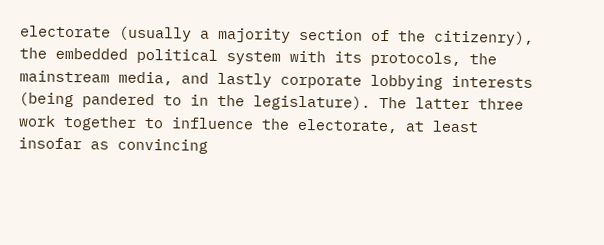electorate (usually a majority section of the citizenry), the embedded political system with its protocols, the mainstream media, and lastly corporate lobbying interests (being pandered to in the legislature). The latter three work together to influence the electorate, at least insofar as convincing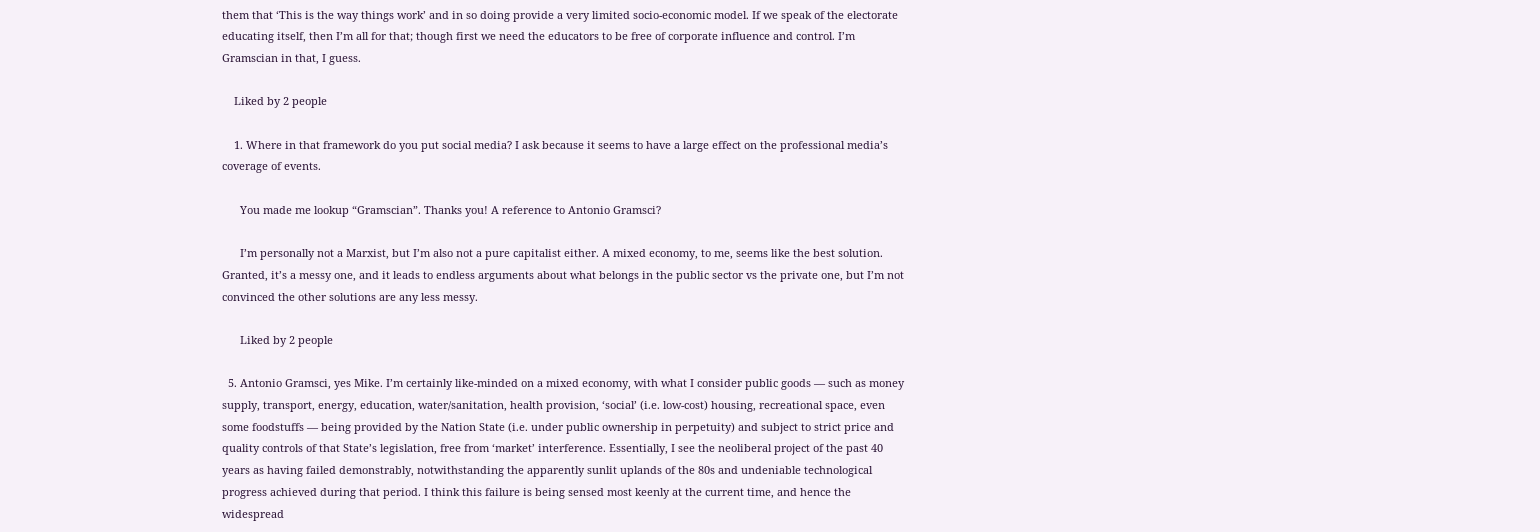them that ‘This is the way things work’ and in so doing provide a very limited socio-economic model. If we speak of the electorate educating itself, then I’m all for that; though first we need the educators to be free of corporate influence and control. I’m Gramscian in that, I guess.

    Liked by 2 people

    1. Where in that framework do you put social media? I ask because it seems to have a large effect on the professional media’s coverage of events.

      You made me lookup “Gramscian”. Thanks you! A reference to Antonio Gramsci?

      I’m personally not a Marxist, but I’m also not a pure capitalist either. A mixed economy, to me, seems like the best solution. Granted, it’s a messy one, and it leads to endless arguments about what belongs in the public sector vs the private one, but I’m not convinced the other solutions are any less messy.

      Liked by 2 people

  5. Antonio Gramsci, yes Mike. I’m certainly like-minded on a mixed economy, with what I consider public goods — such as money supply, transport, energy, education, water/sanitation, health provision, ‘social’ (i.e. low-cost) housing, recreational space, even some foodstuffs — being provided by the Nation State (i.e. under public ownership in perpetuity) and subject to strict price and quality controls of that State’s legislation, free from ‘market’ interference. Essentially, I see the neoliberal project of the past 40 years as having failed demonstrably, notwithstanding the apparently sunlit uplands of the 80s and undeniable technological progress achieved during that period. I think this failure is being sensed most keenly at the current time, and hence the widespread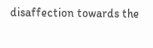disaffection towards the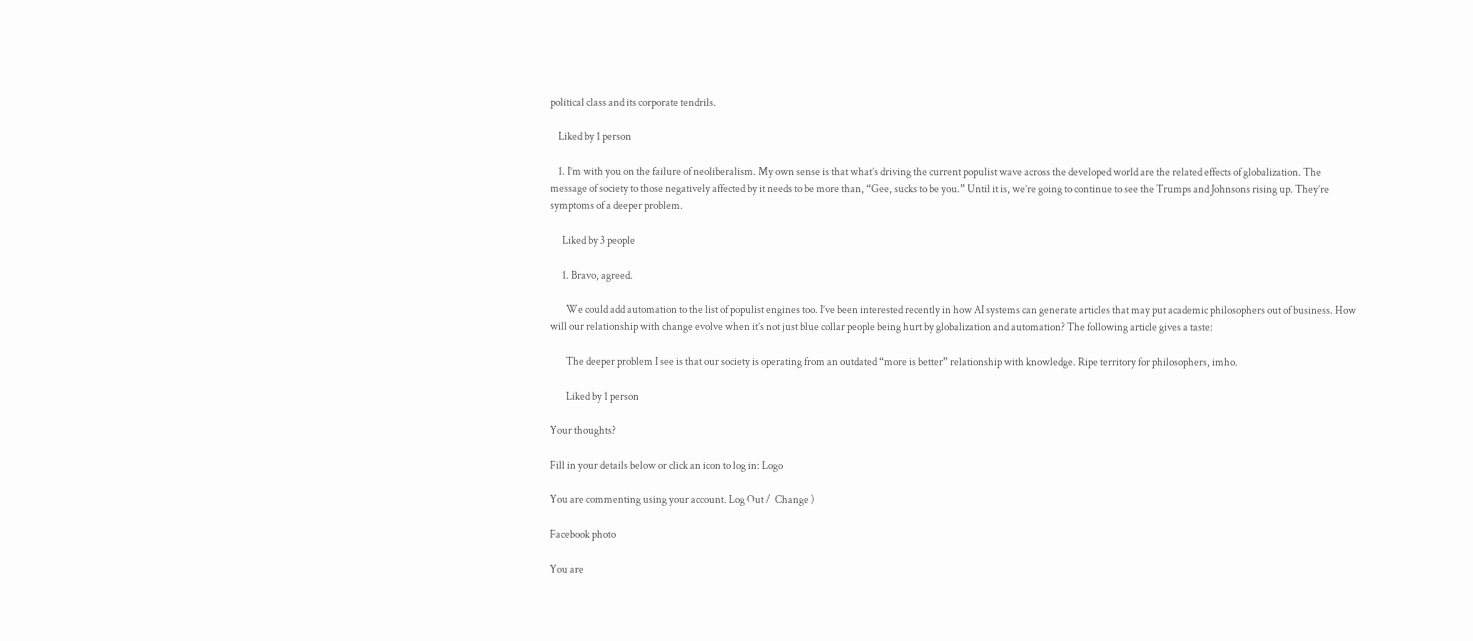political class and its corporate tendrils.

    Liked by 1 person

    1. I’m with you on the failure of neoliberalism. My own sense is that what’s driving the current populist wave across the developed world are the related effects of globalization. The message of society to those negatively affected by it needs to be more than, “Gee, sucks to be you.” Until it is, we’re going to continue to see the Trumps and Johnsons rising up. They’re symptoms of a deeper problem.

      Liked by 3 people

      1. Bravo, agreed.

        We could add automation to the list of populist engines too. I’ve been interested recently in how AI systems can generate articles that may put academic philosophers out of business. How will our relationship with change evolve when it’s not just blue collar people being hurt by globalization and automation? The following article gives a taste:

        The deeper problem I see is that our society is operating from an outdated “more is better” relationship with knowledge. Ripe territory for philosophers, imho.

        Liked by 1 person

Your thoughts?

Fill in your details below or click an icon to log in: Logo

You are commenting using your account. Log Out /  Change )

Facebook photo

You are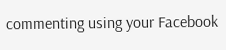commenting using your Facebook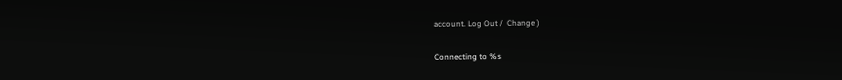account. Log Out /  Change )

Connecting to %s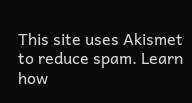This site uses Akismet to reduce spam. Learn how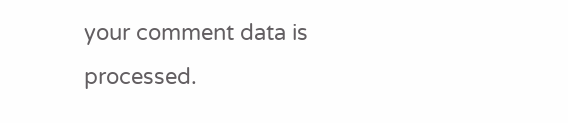your comment data is processed.